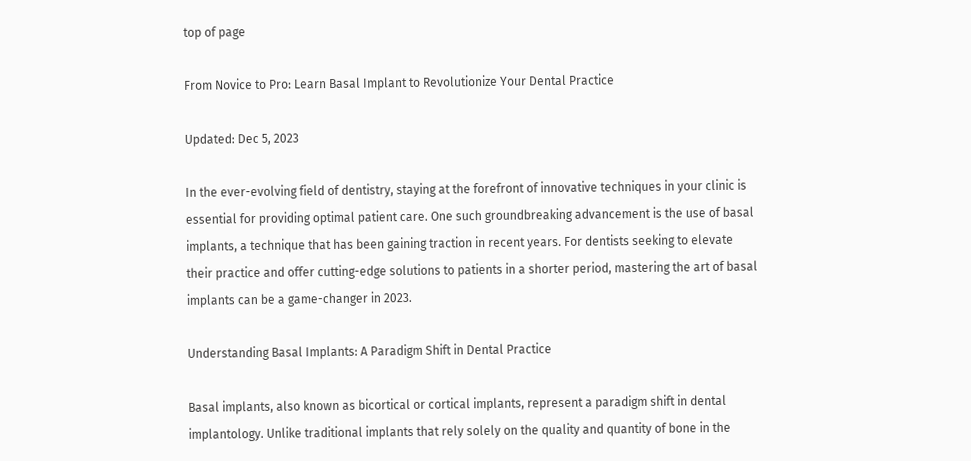top of page

From Novice to Pro: Learn Basal Implant to Revolutionize Your Dental Practice

Updated: Dec 5, 2023

In the ever-evolving field of dentistry, staying at the forefront of innovative techniques in your clinic is essential for providing optimal patient care. One such groundbreaking advancement is the use of basal implants, a technique that has been gaining traction in recent years. For dentists seeking to elevate their practice and offer cutting-edge solutions to patients in a shorter period, mastering the art of basal implants can be a game-changer in 2023.

Understanding Basal Implants: A Paradigm Shift in Dental Practice

Basal implants, also known as bicortical or cortical implants, represent a paradigm shift in dental implantology. Unlike traditional implants that rely solely on the quality and quantity of bone in the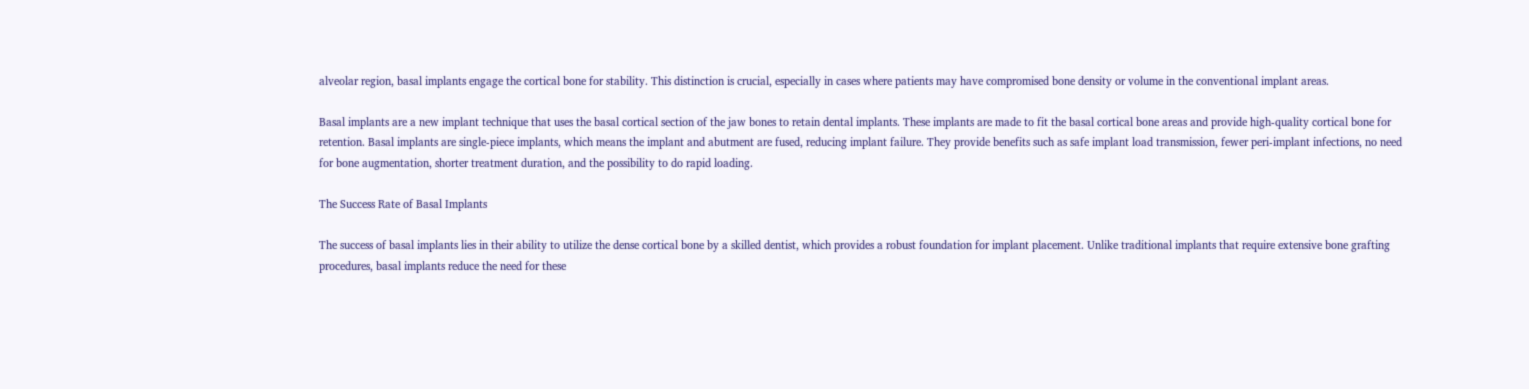alveolar region, basal implants engage the cortical bone for stability. This distinction is crucial, especially in cases where patients may have compromised bone density or volume in the conventional implant areas.

Basal implants are a new implant technique that uses the basal cortical section of the jaw bones to retain dental implants. These implants are made to fit the basal cortical bone areas and provide high-quality cortical bone for retention. Basal implants are single-piece implants, which means the implant and abutment are fused, reducing implant failure. They provide benefits such as safe implant load transmission, fewer peri-implant infections, no need for bone augmentation, shorter treatment duration, and the possibility to do rapid loading.

The Success Rate of Basal Implants

The success of basal implants lies in their ability to utilize the dense cortical bone by a skilled dentist, which provides a robust foundation for implant placement. Unlike traditional implants that require extensive bone grafting procedures, basal implants reduce the need for these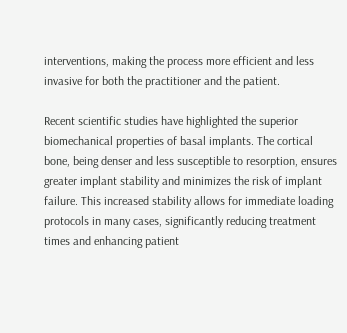interventions, making the process more efficient and less invasive for both the practitioner and the patient.

Recent scientific studies have highlighted the superior biomechanical properties of basal implants. The cortical bone, being denser and less susceptible to resorption, ensures greater implant stability and minimizes the risk of implant failure. This increased stability allows for immediate loading protocols in many cases, significantly reducing treatment times and enhancing patient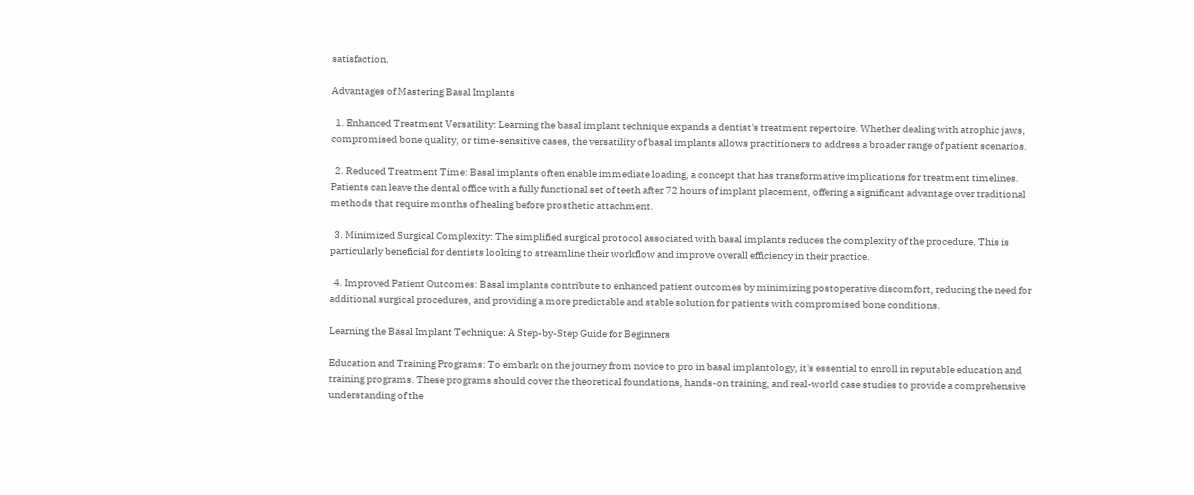satisfaction.

Advantages of Mastering Basal Implants

  1. Enhanced Treatment Versatility: Learning the basal implant technique expands a dentist's treatment repertoire. Whether dealing with atrophic jaws, compromised bone quality, or time-sensitive cases, the versatility of basal implants allows practitioners to address a broader range of patient scenarios.

  2. Reduced Treatment Time: Basal implants often enable immediate loading, a concept that has transformative implications for treatment timelines. Patients can leave the dental office with a fully functional set of teeth after 72 hours of implant placement, offering a significant advantage over traditional methods that require months of healing before prosthetic attachment.

  3. Minimized Surgical Complexity: The simplified surgical protocol associated with basal implants reduces the complexity of the procedure. This is particularly beneficial for dentists looking to streamline their workflow and improve overall efficiency in their practice.

  4. Improved Patient Outcomes: Basal implants contribute to enhanced patient outcomes by minimizing postoperative discomfort, reducing the need for additional surgical procedures, and providing a more predictable and stable solution for patients with compromised bone conditions.

Learning the Basal Implant Technique: A Step-by-Step Guide for Beginners

Education and Training Programs: To embark on the journey from novice to pro in basal implantology, it's essential to enroll in reputable education and training programs. These programs should cover the theoretical foundations, hands-on training, and real-world case studies to provide a comprehensive understanding of the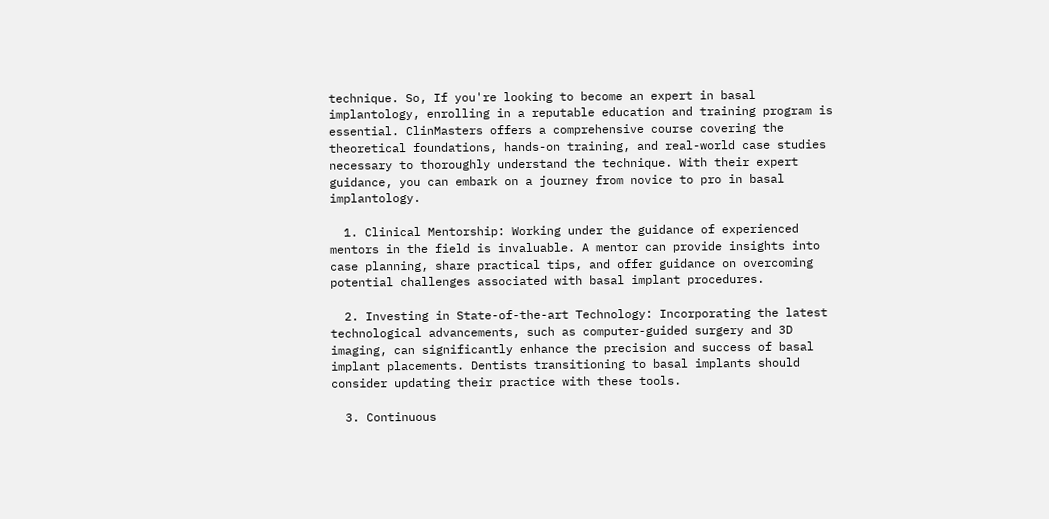technique. So, If you're looking to become an expert in basal implantology, enrolling in a reputable education and training program is essential. ClinMasters offers a comprehensive course covering the theoretical foundations, hands-on training, and real-world case studies necessary to thoroughly understand the technique. With their expert guidance, you can embark on a journey from novice to pro in basal implantology.

  1. Clinical Mentorship: Working under the guidance of experienced mentors in the field is invaluable. A mentor can provide insights into case planning, share practical tips, and offer guidance on overcoming potential challenges associated with basal implant procedures.

  2. Investing in State-of-the-art Technology: Incorporating the latest technological advancements, such as computer-guided surgery and 3D imaging, can significantly enhance the precision and success of basal implant placements. Dentists transitioning to basal implants should consider updating their practice with these tools.

  3. Continuous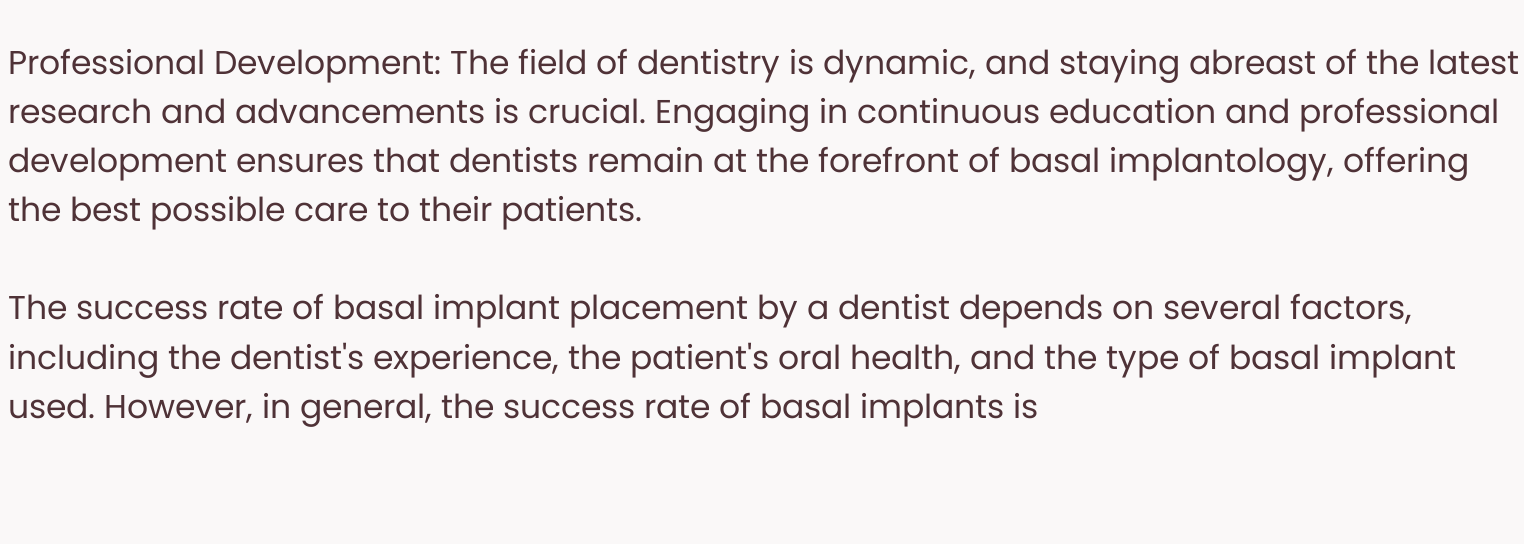Professional Development: The field of dentistry is dynamic, and staying abreast of the latest research and advancements is crucial. Engaging in continuous education and professional development ensures that dentists remain at the forefront of basal implantology, offering the best possible care to their patients.

The success rate of basal implant placement by a dentist depends on several factors, including the dentist's experience, the patient's oral health, and the type of basal implant used. However, in general, the success rate of basal implants is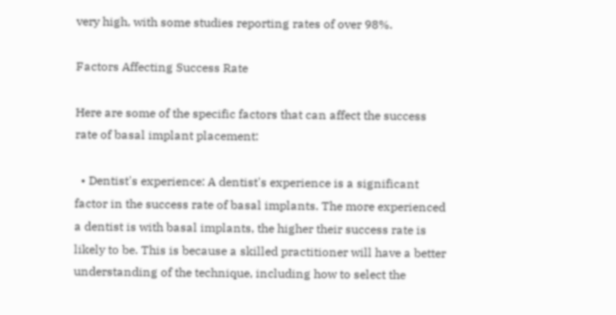very high, with some studies reporting rates of over 98%.

Factors Affecting Success Rate

Here are some of the specific factors that can affect the success rate of basal implant placement:

  • Dentist's experience: A dentist's experience is a significant factor in the success rate of basal implants. The more experienced a dentist is with basal implants, the higher their success rate is likely to be. This is because a skilled practitioner will have a better understanding of the technique, including how to select the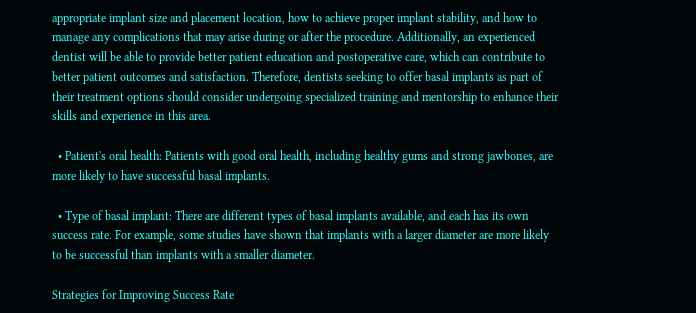appropriate implant size and placement location, how to achieve proper implant stability, and how to manage any complications that may arise during or after the procedure. Additionally, an experienced dentist will be able to provide better patient education and postoperative care, which can contribute to better patient outcomes and satisfaction. Therefore, dentists seeking to offer basal implants as part of their treatment options should consider undergoing specialized training and mentorship to enhance their skills and experience in this area.

  • Patient's oral health: Patients with good oral health, including healthy gums and strong jawbones, are more likely to have successful basal implants.

  • Type of basal implant: There are different types of basal implants available, and each has its own success rate. For example, some studies have shown that implants with a larger diameter are more likely to be successful than implants with a smaller diameter.

Strategies for Improving Success Rate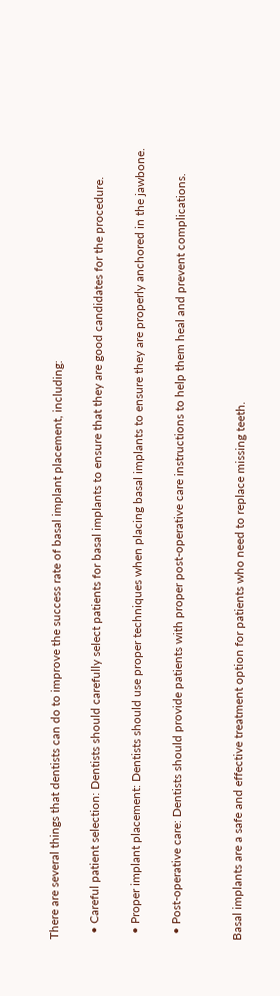There are several things that dentists can do to improve the success rate of basal implant placement, including:

  • Careful patient selection: Dentists should carefully select patients for basal implants to ensure that they are good candidates for the procedure.

  • Proper implant placement: Dentists should use proper techniques when placing basal implants to ensure they are properly anchored in the jawbone.

  • Post-operative care: Dentists should provide patients with proper post-operative care instructions to help them heal and prevent complications.


Basal implants are a safe and effective treatment option for patients who need to replace missing teeth.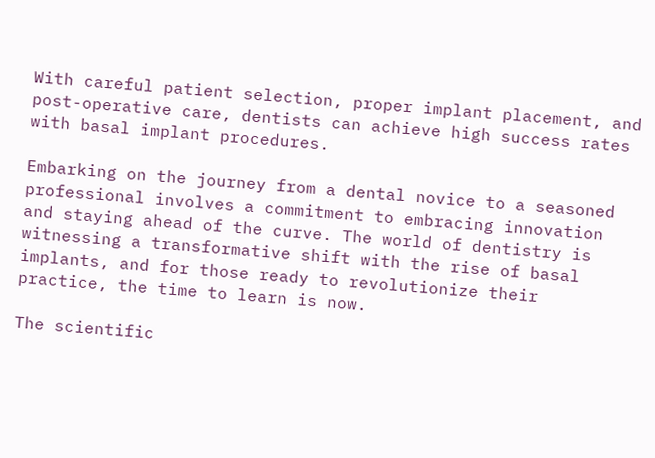With careful patient selection, proper implant placement, and post-operative care, dentists can achieve high success rates with basal implant procedures.

Embarking on the journey from a dental novice to a seasoned professional involves a commitment to embracing innovation and staying ahead of the curve. The world of dentistry is witnessing a transformative shift with the rise of basal implants, and for those ready to revolutionize their practice, the time to learn is now.

The scientific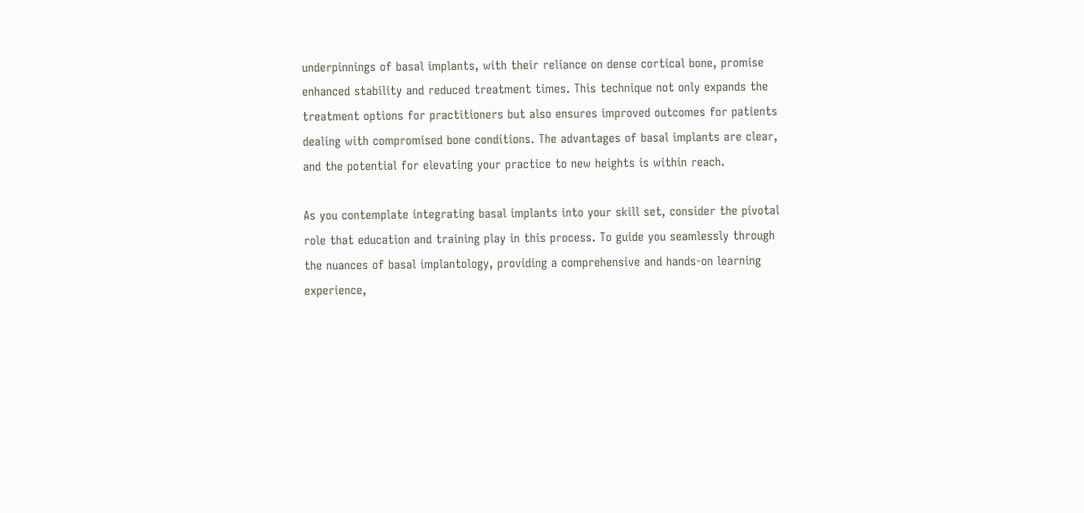underpinnings of basal implants, with their reliance on dense cortical bone, promise enhanced stability and reduced treatment times. This technique not only expands the treatment options for practitioners but also ensures improved outcomes for patients dealing with compromised bone conditions. The advantages of basal implants are clear, and the potential for elevating your practice to new heights is within reach.

As you contemplate integrating basal implants into your skill set, consider the pivotal role that education and training play in this process. To guide you seamlessly through the nuances of basal implantology, providing a comprehensive and hands-on learning experience,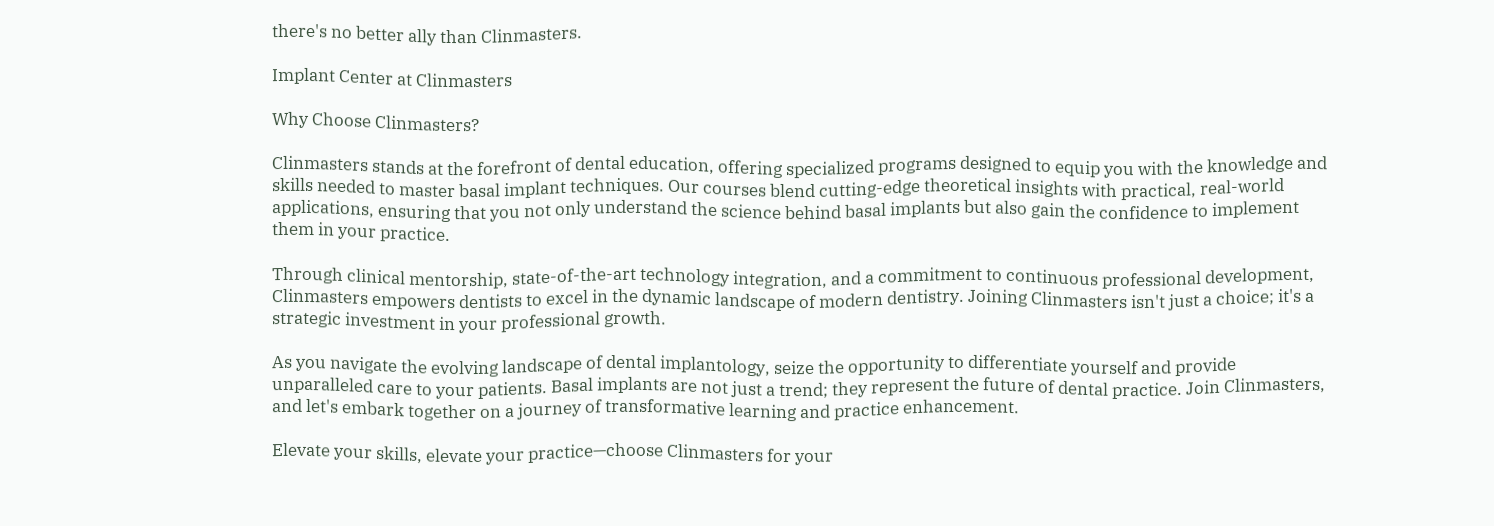there's no better ally than Clinmasters.

Implant Center at Clinmasters

Why Choose Clinmasters?

Clinmasters stands at the forefront of dental education, offering specialized programs designed to equip you with the knowledge and skills needed to master basal implant techniques. Our courses blend cutting-edge theoretical insights with practical, real-world applications, ensuring that you not only understand the science behind basal implants but also gain the confidence to implement them in your practice.

Through clinical mentorship, state-of-the-art technology integration, and a commitment to continuous professional development, Clinmasters empowers dentists to excel in the dynamic landscape of modern dentistry. Joining Clinmasters isn't just a choice; it's a strategic investment in your professional growth.

As you navigate the evolving landscape of dental implantology, seize the opportunity to differentiate yourself and provide unparalleled care to your patients. Basal implants are not just a trend; they represent the future of dental practice. Join Clinmasters, and let's embark together on a journey of transformative learning and practice enhancement.

Elevate your skills, elevate your practice—choose Clinmasters for your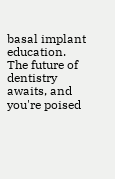basal implant education. The future of dentistry awaits, and you're poised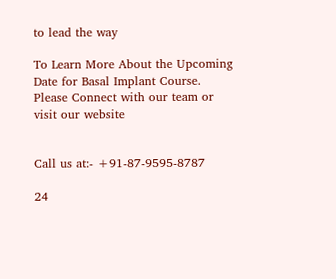to lead the way

To Learn More About the Upcoming Date for Basal Implant Course. Please Connect with our team or visit our website


Call us at:- +91-87-9595-8787

24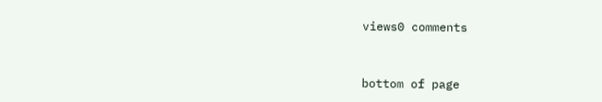views0 comments


bottom of page